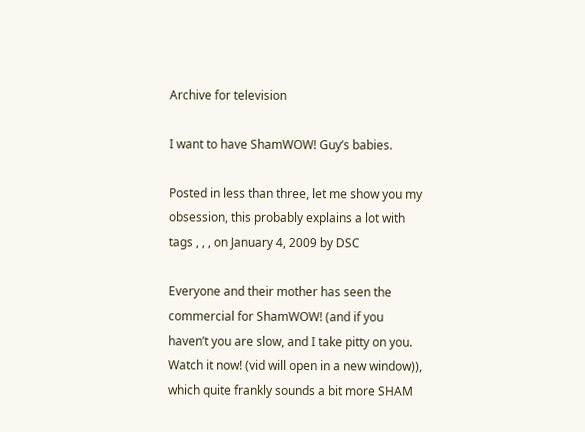Archive for television

I want to have ShamWOW! Guy’s babies.

Posted in less than three, let me show you my obsession, this probably explains a lot with tags , , , on January 4, 2009 by DSC

Everyone and their mother has seen the commercial for ShamWOW! (and if you haven’t you are slow, and I take pitty on you. Watch it now! (vid will open in a new window)), which quite frankly sounds a bit more SHAM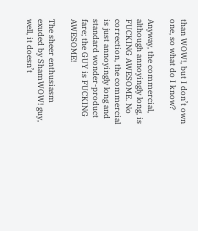than WOW!, but I don’t own one, so what do I know?

Anyway, the commercial, although annoyingly long, is FUCKING AWESOME. No correction, the commercial is just annoyingly long and standard wonder-product  fare; the GUY is FUCKING AWESOME!

The sheer enthusiasm exuded by ShamWOW! guy, well, it doesn’t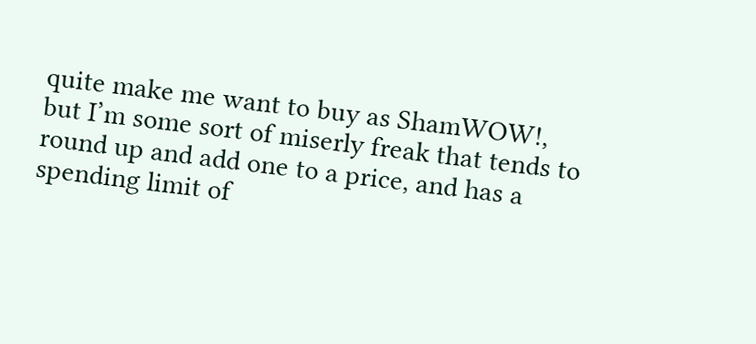quite make me want to buy as ShamWOW!, but I’m some sort of miserly freak that tends to round up and add one to a price, and has a spending limit of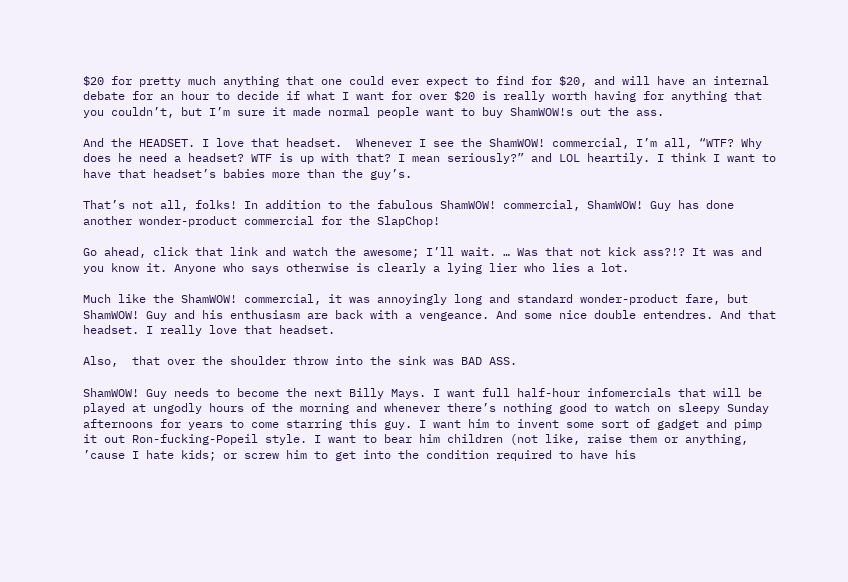$20 for pretty much anything that one could ever expect to find for $20, and will have an internal debate for an hour to decide if what I want for over $20 is really worth having for anything that you couldn’t, but I’m sure it made normal people want to buy ShamWOW!s out the ass.

And the HEADSET. I love that headset.  Whenever I see the ShamWOW! commercial, I’m all, “WTF? Why does he need a headset? WTF is up with that? I mean seriously?” and LOL heartily. I think I want to have that headset’s babies more than the guy’s.

That’s not all, folks! In addition to the fabulous ShamWOW! commercial, ShamWOW! Guy has done another wonder-product commercial for the SlapChop!

Go ahead, click that link and watch the awesome; I’ll wait. … Was that not kick ass?!? It was and you know it. Anyone who says otherwise is clearly a lying lier who lies a lot.

Much like the ShamWOW! commercial, it was annoyingly long and standard wonder-product fare, but ShamWOW! Guy and his enthusiasm are back with a vengeance. And some nice double entendres. And that headset. I really love that headset.

Also,  that over the shoulder throw into the sink was BAD ASS.

ShamWOW! Guy needs to become the next Billy Mays. I want full half-hour infomercials that will be played at ungodly hours of the morning and whenever there’s nothing good to watch on sleepy Sunday afternoons for years to come starring this guy. I want him to invent some sort of gadget and pimp it out Ron-fucking-Popeil style. I want to bear him children (not like, raise them or anything, ’cause I hate kids; or screw him to get into the condition required to have his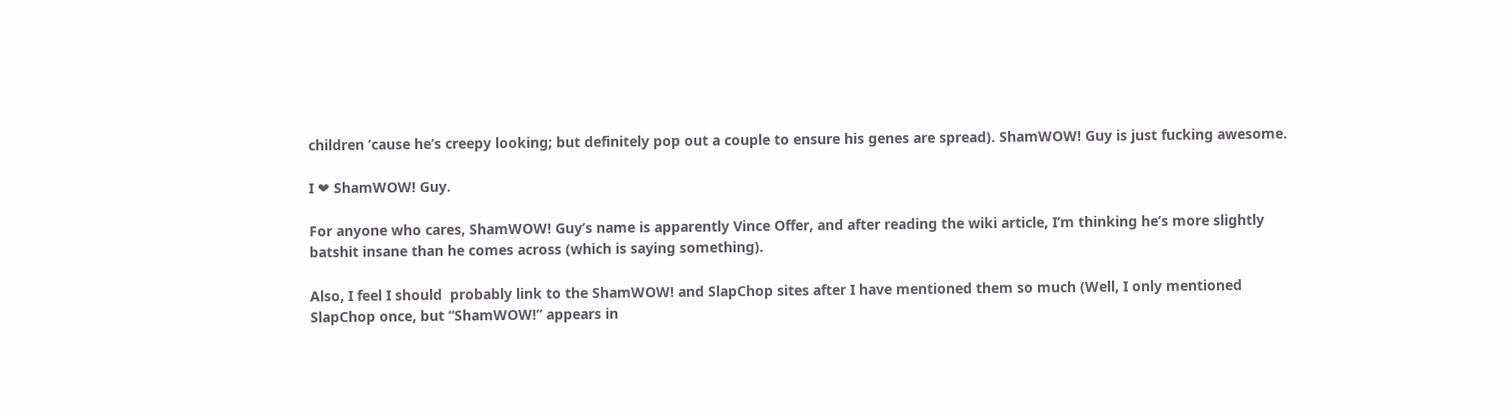children ’cause he’s creepy looking; but definitely pop out a couple to ensure his genes are spread). ShamWOW! Guy is just fucking awesome.

I ❤ ShamWOW! Guy.

For anyone who cares, ShamWOW! Guy’s name is apparently Vince Offer, and after reading the wiki article, I’m thinking he’s more slightly batshit insane than he comes across (which is saying something).

Also, I feel I should  probably link to the ShamWOW! and SlapChop sites after I have mentioned them so much (Well, I only mentioned SlapChop once, but “ShamWOW!” appears in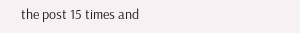the post 15 times and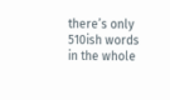there’s only 510ish words in the whole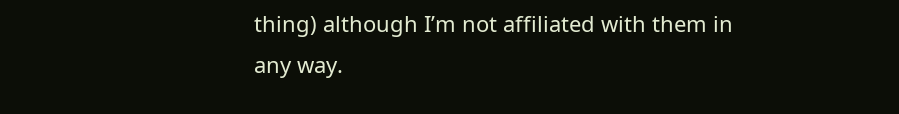thing) although I’m not affiliated with them in any way.